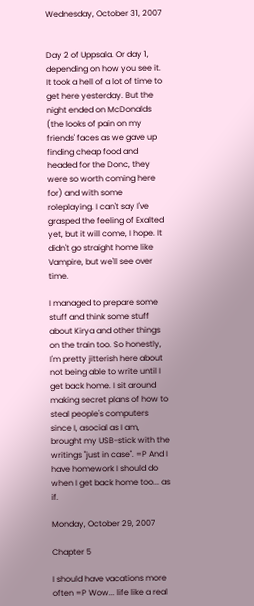Wednesday, October 31, 2007


Day 2 of Uppsala. Or day 1, depending on how you see it. It took a hell of a lot of time to get here yesterday. But the night ended on McDonalds (the looks of pain on my friends' faces as we gave up finding cheap food and headed for the Donc, they were so worth coming here for) and with some roleplaying. I can't say I've grasped the feeling of Exalted yet, but it will come, I hope. It didn't go straight home like Vampire, but we'll see over time.

I managed to prepare some stuff and think some stuff about Kirya and other things on the train too. So honestly, I'm pretty jitterish here about not being able to write until I get back home. I sit around making secret plans of how to steal people's computers since I, asocial as I am, brought my USB-stick with the writings "just in case". =P And I have homework I should do when I get back home too... as if.

Monday, October 29, 2007

Chapter 5

I should have vacations more often =P Wow... life like a real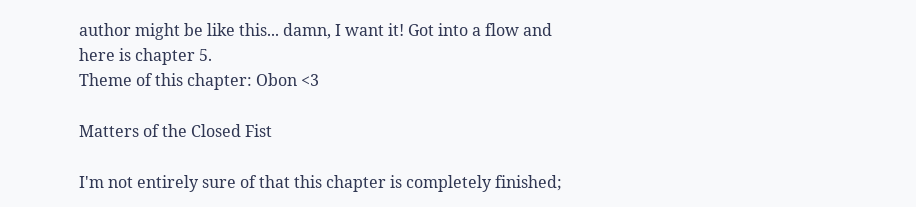author might be like this... damn, I want it! Got into a flow and here is chapter 5.
Theme of this chapter: Obon <3

Matters of the Closed Fist

I'm not entirely sure of that this chapter is completely finished;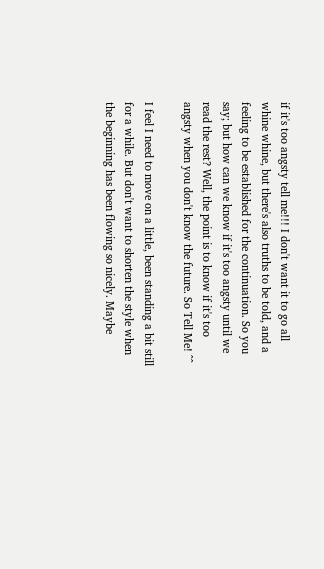if it's too angsty tell me!!! I don't want it to go all whine whine, but there's also truths to be told, and a feeling to be established for the continuation. So you say; but how can we know if it's too angsty until we read the rest? Well, the point is to know if it's too angsty when you don't know the future. So Tell Me! ^^

I feel I need to move on a little, been standing a bit still for a while. But don't want to shorten the style when the beginning has been flowing so nicely. Maybe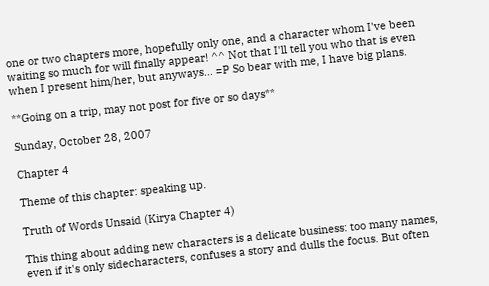one or two chapters more, hopefully only one, and a character whom I've been waiting so much for will finally appear! ^^ Not that I'll tell you who that is even when I present him/her, but anyways... =P So bear with me, I have big plans.

**Going on a trip, may not post for five or so days**

Sunday, October 28, 2007

Chapter 4

Theme of this chapter: speaking up.

Truth of Words Unsaid (Kirya Chapter 4)

This thing about adding new characters is a delicate business: too many names, even if it's only sidecharacters, confuses a story and dulls the focus. But often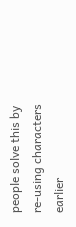people solve this by re-using characters earlier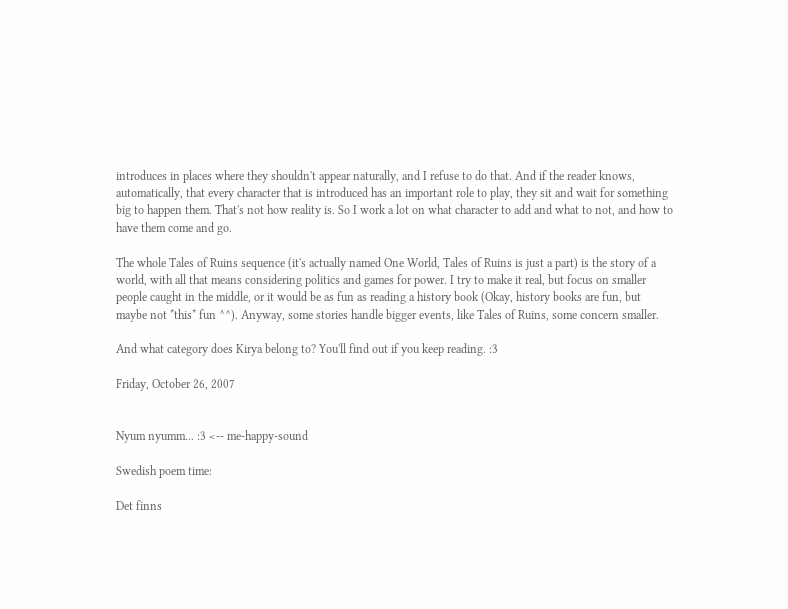introduces in places where they shouldn't appear naturally, and I refuse to do that. And if the reader knows, automatically, that every character that is introduced has an important role to play, they sit and wait for something big to happen them. That's not how reality is. So I work a lot on what character to add and what to not, and how to have them come and go.

The whole Tales of Ruins sequence (it's actually named One World, Tales of Ruins is just a part) is the story of a world, with all that means considering politics and games for power. I try to make it real, but focus on smaller people caught in the middle, or it would be as fun as reading a history book (Okay, history books are fun, but maybe not *this* fun ^^). Anyway, some stories handle bigger events, like Tales of Ruins, some concern smaller.

And what category does Kirya belong to? You'll find out if you keep reading. :3

Friday, October 26, 2007


Nyum nyumm... :3 <-- me-happy-sound

Swedish poem time:

Det finns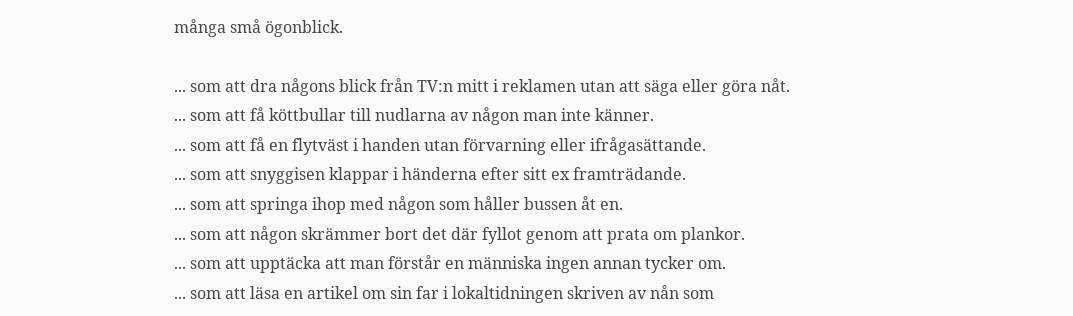många små ögonblick.

... som att dra någons blick från TV:n mitt i reklamen utan att säga eller göra nåt.
... som att få köttbullar till nudlarna av någon man inte känner.
... som att få en flytväst i handen utan förvarning eller ifrågasättande.
... som att snyggisen klappar i händerna efter sitt ex framträdande.
... som att springa ihop med någon som håller bussen åt en.
... som att någon skrämmer bort det där fyllot genom att prata om plankor.
... som att upptäcka att man förstår en människa ingen annan tycker om.
... som att läsa en artikel om sin far i lokaltidningen skriven av nån som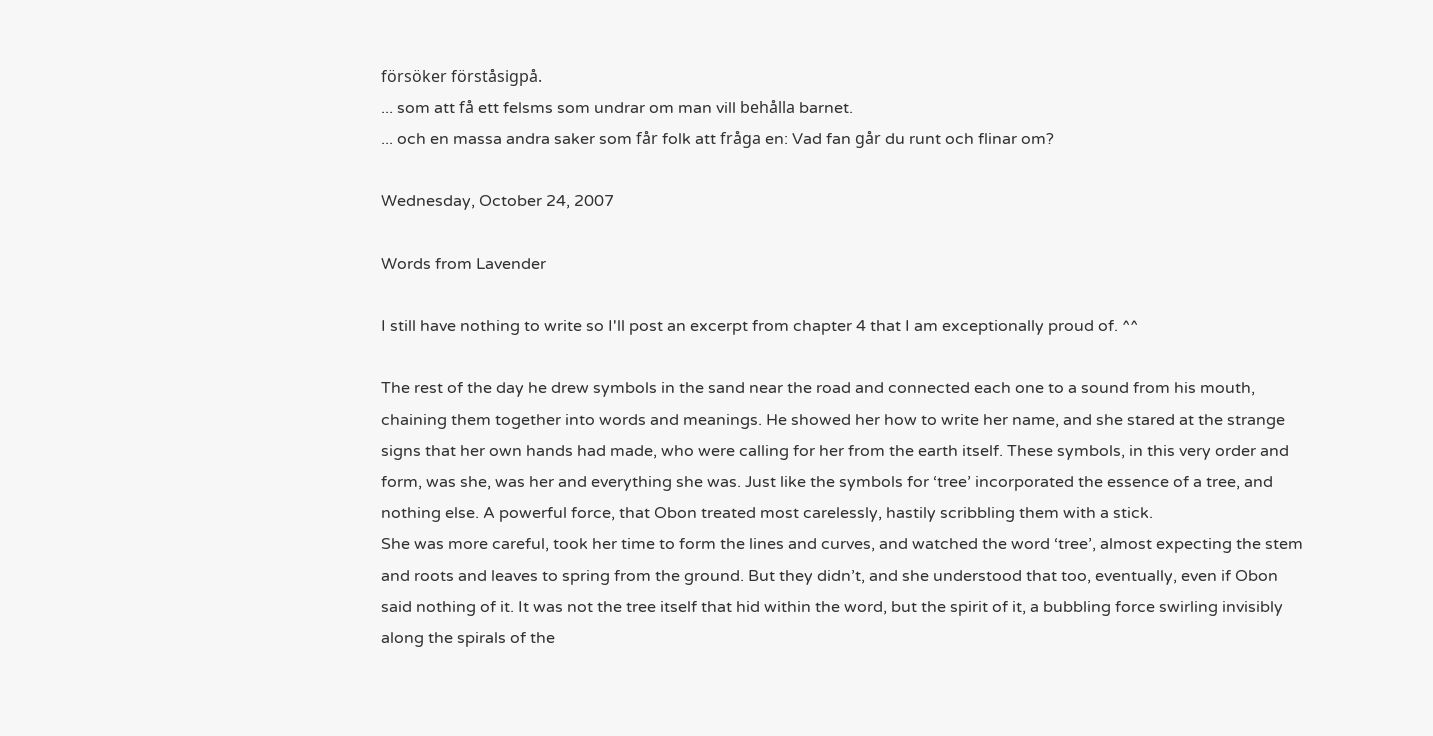försöker förståsigpå.
... som att få ett felsms som undrar om man vill behålla barnet.
... och en massa andra saker som får folk att fråga en: Vad fan går du runt och flinar om?

Wednesday, October 24, 2007

Words from Lavender

I still have nothing to write so I'll post an excerpt from chapter 4 that I am exceptionally proud of. ^^

The rest of the day he drew symbols in the sand near the road and connected each one to a sound from his mouth, chaining them together into words and meanings. He showed her how to write her name, and she stared at the strange signs that her own hands had made, who were calling for her from the earth itself. These symbols, in this very order and form, was she, was her and everything she was. Just like the symbols for ‘tree’ incorporated the essence of a tree, and nothing else. A powerful force, that Obon treated most carelessly, hastily scribbling them with a stick.
She was more careful, took her time to form the lines and curves, and watched the word ‘tree’, almost expecting the stem and roots and leaves to spring from the ground. But they didn’t, and she understood that too, eventually, even if Obon said nothing of it. It was not the tree itself that hid within the word, but the spirit of it, a bubbling force swirling invisibly along the spirals of the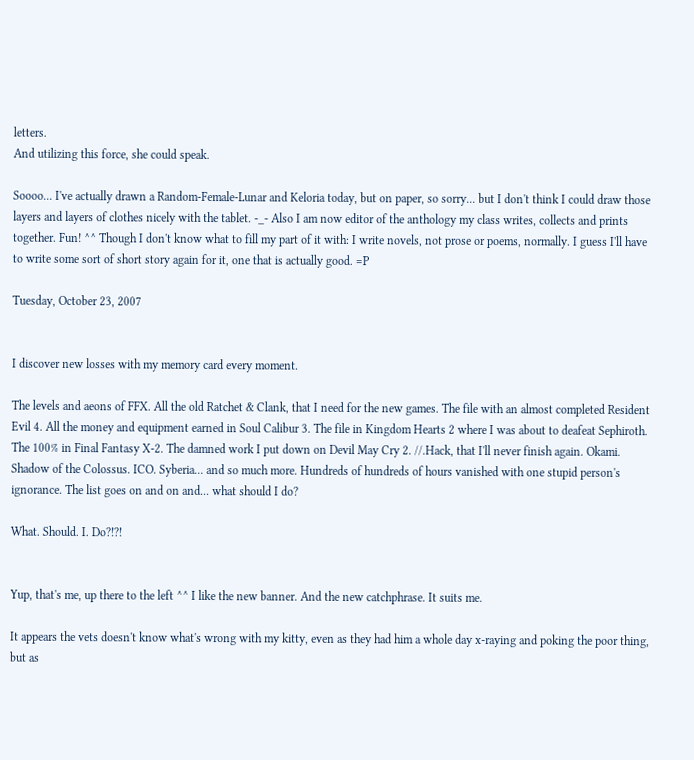letters.
And utilizing this force, she could speak.

Soooo... I've actually drawn a Random-Female-Lunar and Keloria today, but on paper, so sorry... but I don't think I could draw those layers and layers of clothes nicely with the tablet. -_- Also I am now editor of the anthology my class writes, collects and prints together. Fun! ^^ Though I don't know what to fill my part of it with: I write novels, not prose or poems, normally. I guess I'll have to write some sort of short story again for it, one that is actually good. =P

Tuesday, October 23, 2007


I discover new losses with my memory card every moment.

The levels and aeons of FFX. All the old Ratchet & Clank, that I need for the new games. The file with an almost completed Resident Evil 4. All the money and equipment earned in Soul Calibur 3. The file in Kingdom Hearts 2 where I was about to deafeat Sephiroth. The 100% in Final Fantasy X-2. The damned work I put down on Devil May Cry 2. //.Hack, that I'll never finish again. Okami. Shadow of the Colossus. ICO. Syberia... and so much more. Hundreds of hundreds of hours vanished with one stupid person's ignorance. The list goes on and on and... what should I do?

What. Should. I. Do?!?!


Yup, that's me, up there to the left ^^ I like the new banner. And the new catchphrase. It suits me.

It appears the vets doesn't know what's wrong with my kitty, even as they had him a whole day x-raying and poking the poor thing, but as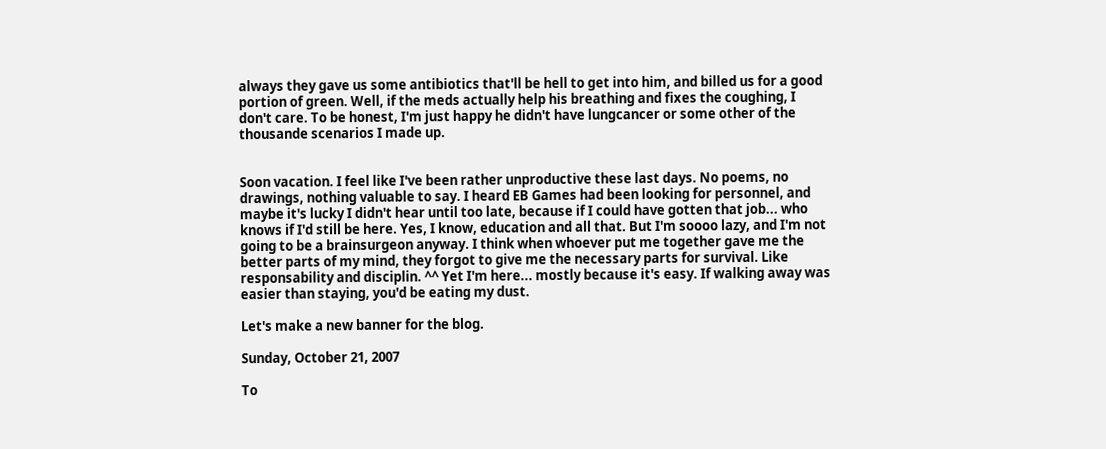always they gave us some antibiotics that'll be hell to get into him, and billed us for a good portion of green. Well, if the meds actually help his breathing and fixes the coughing, I don't care. To be honest, I'm just happy he didn't have lungcancer or some other of the thousande scenarios I made up.


Soon vacation. I feel like I've been rather unproductive these last days. No poems, no drawings, nothing valuable to say. I heard EB Games had been looking for personnel, and maybe it's lucky I didn't hear until too late, because if I could have gotten that job... who knows if I'd still be here. Yes, I know, education and all that. But I'm soooo lazy, and I'm not going to be a brainsurgeon anyway. I think when whoever put me together gave me the better parts of my mind, they forgot to give me the necessary parts for survival. Like responsability and disciplin. ^^ Yet I'm here... mostly because it's easy. If walking away was easier than staying, you'd be eating my dust.

Let's make a new banner for the blog.

Sunday, October 21, 2007

To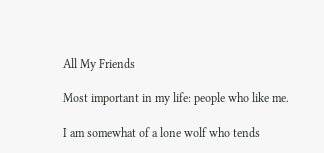All My Friends

Most important in my life: people who like me.

I am somewhat of a lone wolf who tends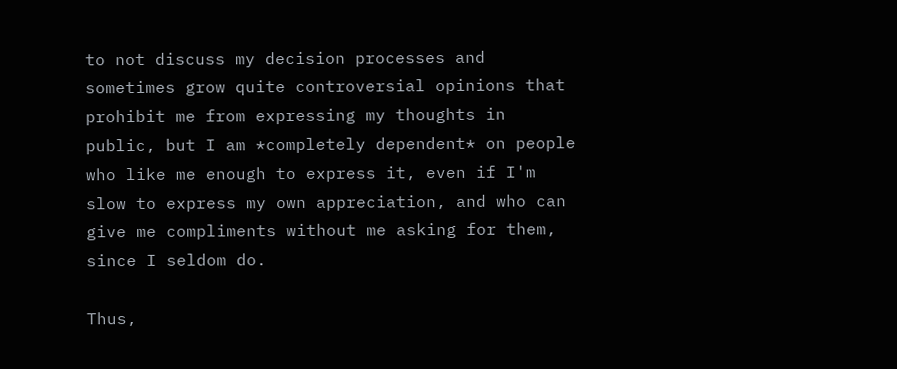to not discuss my decision processes and sometimes grow quite controversial opinions that prohibit me from expressing my thoughts in public, but I am *completely dependent* on people who like me enough to express it, even if I'm slow to express my own appreciation, and who can give me compliments without me asking for them, since I seldom do.

Thus,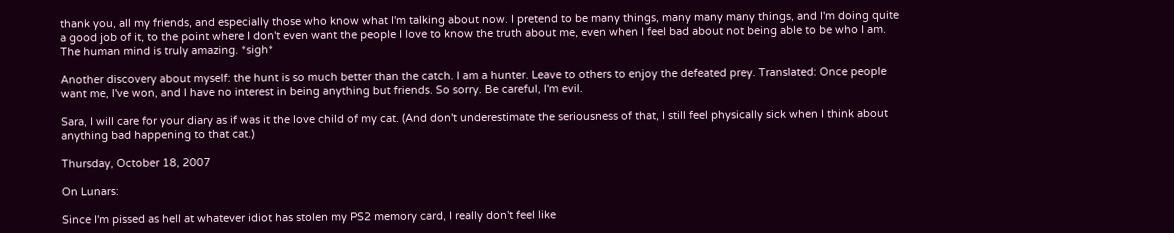thank you, all my friends, and especially those who know what I'm talking about now. I pretend to be many things, many many many things, and I'm doing quite a good job of it, to the point where I don't even want the people I love to know the truth about me, even when I feel bad about not being able to be who I am. The human mind is truly amazing. *sigh*

Another discovery about myself: the hunt is so much better than the catch. I am a hunter. Leave to others to enjoy the defeated prey. Translated: Once people want me, I've won, and I have no interest in being anything but friends. So sorry. Be careful, I'm evil.

Sara, I will care for your diary as if was it the love child of my cat. (And don't underestimate the seriousness of that, I still feel physically sick when I think about anything bad happening to that cat.)

Thursday, October 18, 2007

On Lunars:

Since I'm pissed as hell at whatever idiot has stolen my PS2 memory card, I really don't feel like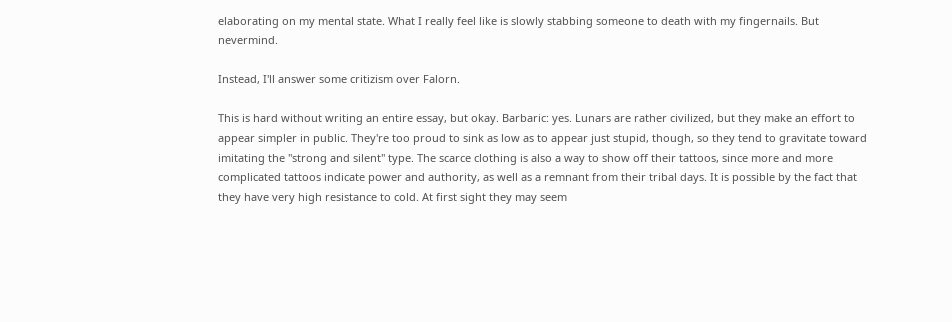elaborating on my mental state. What I really feel like is slowly stabbing someone to death with my fingernails. But nevermind.

Instead, I'll answer some critizism over Falorn.

This is hard without writing an entire essay, but okay. Barbaric: yes. Lunars are rather civilized, but they make an effort to appear simpler in public. They're too proud to sink as low as to appear just stupid, though, so they tend to gravitate toward imitating the "strong and silent" type. The scarce clothing is also a way to show off their tattoos, since more and more complicated tattoos indicate power and authority, as well as a remnant from their tribal days. It is possible by the fact that they have very high resistance to cold. At first sight they may seem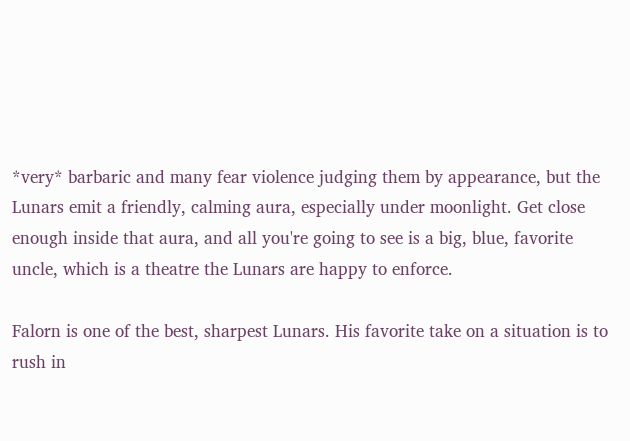*very* barbaric and many fear violence judging them by appearance, but the Lunars emit a friendly, calming aura, especially under moonlight. Get close enough inside that aura, and all you're going to see is a big, blue, favorite uncle, which is a theatre the Lunars are happy to enforce.

Falorn is one of the best, sharpest Lunars. His favorite take on a situation is to rush in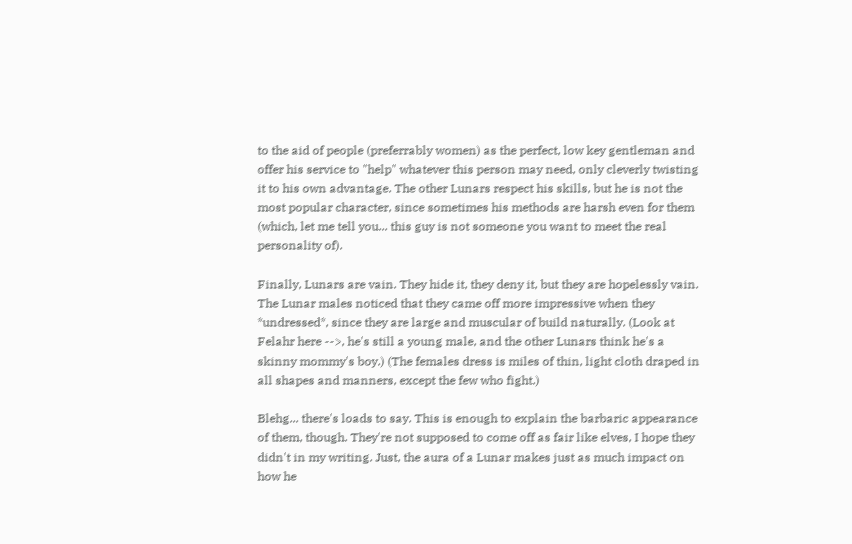to the aid of people (preferrably women) as the perfect, low key gentleman and offer his service to "help" whatever this person may need, only cleverly twisting it to his own advantage. The other Lunars respect his skills, but he is not the most popular character, since sometimes his methods are harsh even for them (which, let me tell you... this guy is not someone you want to meet the real personality of).

Finally, Lunars are vain. They hide it, they deny it, but they are hopelessly vain. The Lunar males noticed that they came off more impressive when they *undressed*, since they are large and muscular of build naturally. (Look at Felahr here -->, he's still a young male, and the other Lunars think he's a skinny mommy's boy.) (The females dress is miles of thin, light cloth draped in all shapes and manners, except the few who fight.)

Blehg... there's loads to say. This is enough to explain the barbaric appearance of them, though. They're not supposed to come off as fair like elves, I hope they didn't in my writing. Just, the aura of a Lunar makes just as much impact on how he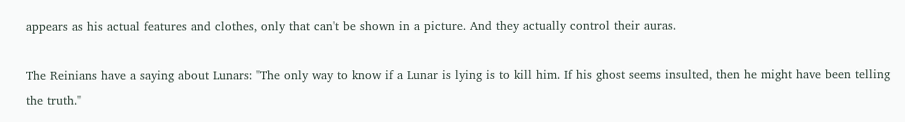appears as his actual features and clothes, only that can't be shown in a picture. And they actually control their auras.

The Reinians have a saying about Lunars: "The only way to know if a Lunar is lying is to kill him. If his ghost seems insulted, then he might have been telling the truth."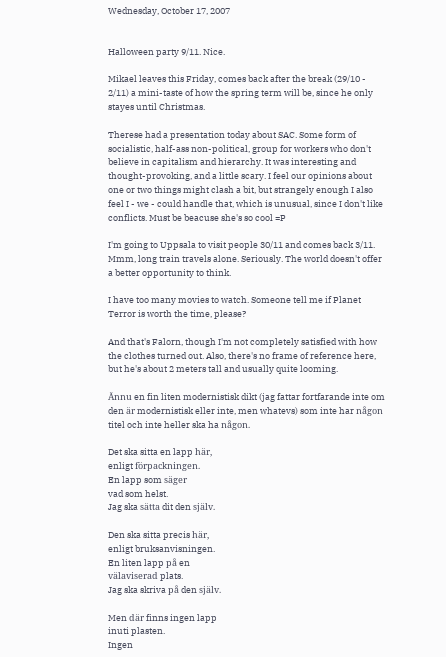Wednesday, October 17, 2007


Halloween party 9/11. Nice.

Mikael leaves this Friday, comes back after the break (29/10 - 2/11) a mini-taste of how the spring term will be, since he only stayes until Christmas.

Therese had a presentation today about SAC. Some form of socialistic, half-ass non-political, group for workers who don't believe in capitalism and hierarchy. It was interesting and thought-provoking, and a little scary. I feel our opinions about one or two things might clash a bit, but strangely enough I also feel I - we - could handle that, which is unusual, since I don't like conflicts. Must be beacuse she's so cool =P

I'm going to Uppsala to visit people 30/11 and comes back 3/11. Mmm, long train travels alone. Seriously. The world doesn't offer a better opportunity to think.

I have too many movies to watch. Someone tell me if Planet Terror is worth the time, please?

And that's Falorn, though I'm not completely satisfied with how the clothes turned out. Also, there's no frame of reference here, but he's about 2 meters tall and usually quite looming.

Ännu en fin liten modernistisk dikt (jag fattar fortfarande inte om den är modernistisk eller inte, men whatevs) som inte har någon titel och inte heller ska ha någon.

Det ska sitta en lapp här,
enligt förpackningen.
En lapp som säger
vad som helst.
Jag ska sätta dit den själv.

Den ska sitta precis här,
enligt bruksanvisningen.
En liten lapp på en
välaviserad plats.
Jag ska skriva på den själv.

Men där finns ingen lapp
inuti plasten.
Ingen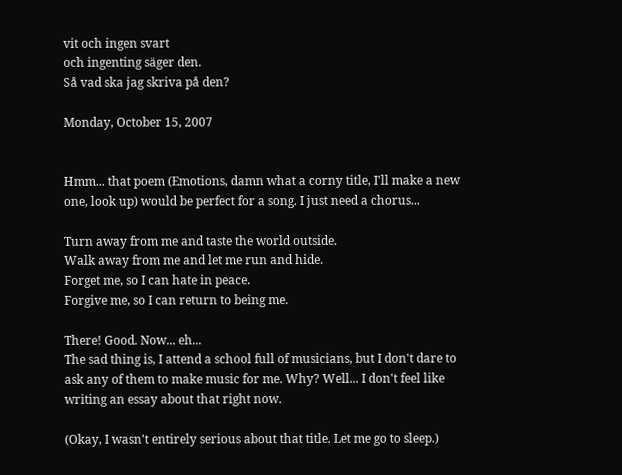vit och ingen svart
och ingenting säger den.
Så vad ska jag skriva på den?

Monday, October 15, 2007


Hmm... that poem (Emotions, damn what a corny title, I'll make a new one, look up) would be perfect for a song. I just need a chorus...

Turn away from me and taste the world outside.
Walk away from me and let me run and hide.
Forget me, so I can hate in peace.
Forgive me, so I can return to being me.

There! Good. Now... eh...
The sad thing is, I attend a school full of musicians, but I don't dare to ask any of them to make music for me. Why? Well... I don't feel like writing an essay about that right now.

(Okay, I wasn't entirely serious about that title. Let me go to sleep.)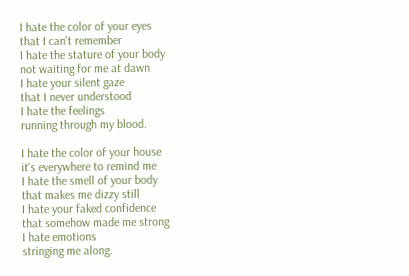I hate the color of your eyes
that I can't remember
I hate the stature of your body
not waiting for me at dawn
I hate your silent gaze
that I never understood
I hate the feelings
running through my blood.

I hate the color of your house
it's everywhere to remind me
I hate the smell of your body
that makes me dizzy still
I hate your faked confidence
that somehow made me strong
I hate emotions
stringing me along.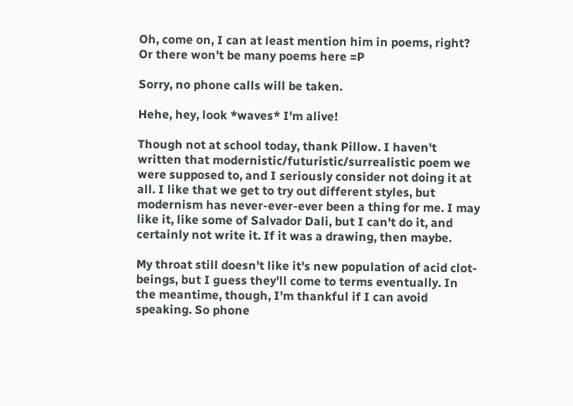Oh, come on, I can at least mention him in poems, right? Or there won't be many poems here =P

Sorry, no phone calls will be taken.

Hehe, hey, look *waves* I'm alive!

Though not at school today, thank Pillow. I haven't written that modernistic/futuristic/surrealistic poem we were supposed to, and I seriously consider not doing it at all. I like that we get to try out different styles, but modernism has never-ever-ever been a thing for me. I may like it, like some of Salvador Dali, but I can't do it, and certainly not write it. If it was a drawing, then maybe.

My throat still doesn't like it's new population of acid clot-beings, but I guess they'll come to terms eventually. In the meantime, though, I'm thankful if I can avoid speaking. So phone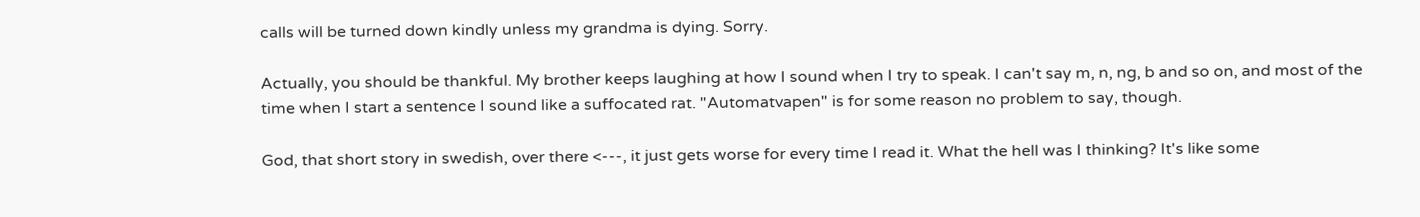calls will be turned down kindly unless my grandma is dying. Sorry.

Actually, you should be thankful. My brother keeps laughing at how I sound when I try to speak. I can't say m, n, ng, b and so on, and most of the time when I start a sentence I sound like a suffocated rat. "Automatvapen" is for some reason no problem to say, though.

God, that short story in swedish, over there <---, it just gets worse for every time I read it. What the hell was I thinking? It's like some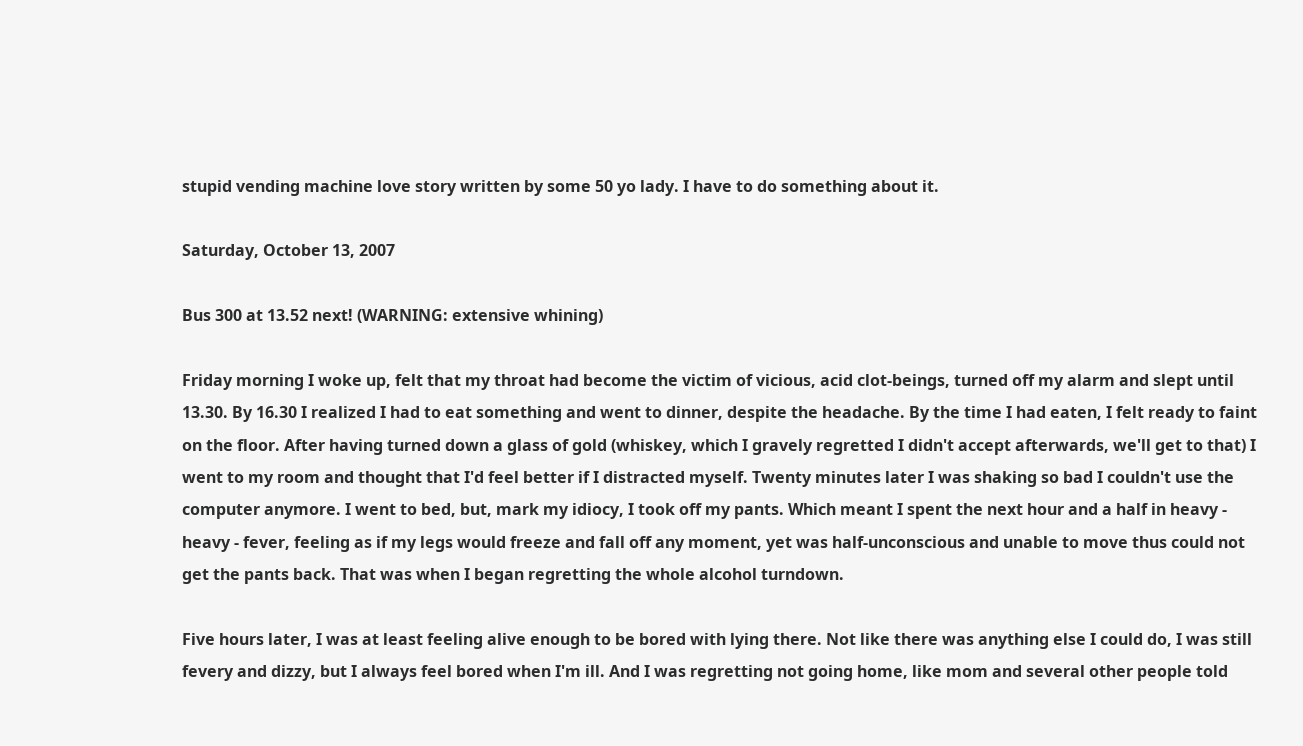stupid vending machine love story written by some 50 yo lady. I have to do something about it.

Saturday, October 13, 2007

Bus 300 at 13.52 next! (WARNING: extensive whining)

Friday morning I woke up, felt that my throat had become the victim of vicious, acid clot-beings, turned off my alarm and slept until 13.30. By 16.30 I realized I had to eat something and went to dinner, despite the headache. By the time I had eaten, I felt ready to faint on the floor. After having turned down a glass of gold (whiskey, which I gravely regretted I didn't accept afterwards, we'll get to that) I went to my room and thought that I'd feel better if I distracted myself. Twenty minutes later I was shaking so bad I couldn't use the computer anymore. I went to bed, but, mark my idiocy, I took off my pants. Which meant I spent the next hour and a half in heavy - heavy - fever, feeling as if my legs would freeze and fall off any moment, yet was half-unconscious and unable to move thus could not get the pants back. That was when I began regretting the whole alcohol turndown.

Five hours later, I was at least feeling alive enough to be bored with lying there. Not like there was anything else I could do, I was still fevery and dizzy, but I always feel bored when I'm ill. And I was regretting not going home, like mom and several other people told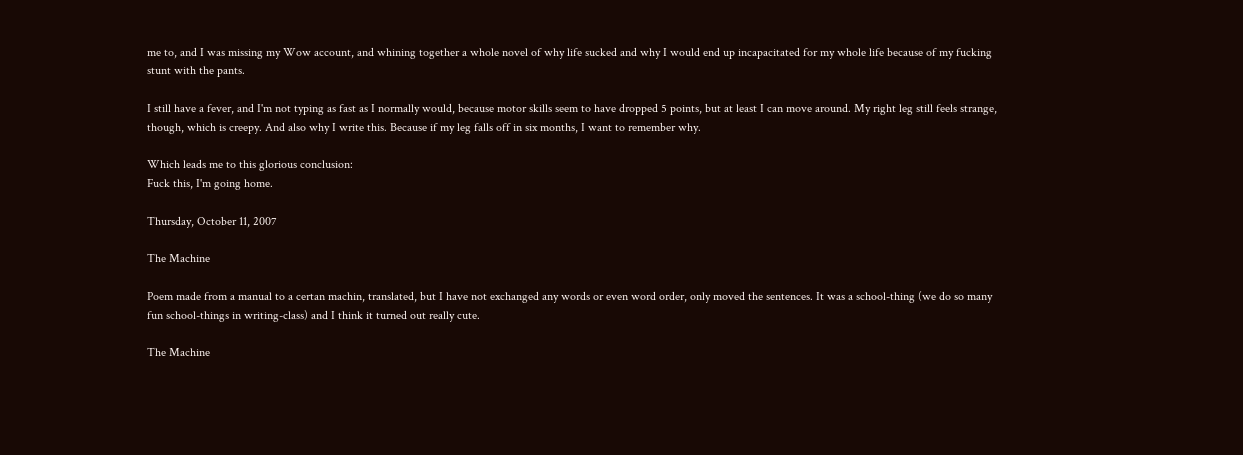me to, and I was missing my Wow account, and whining together a whole novel of why life sucked and why I would end up incapacitated for my whole life because of my fucking stunt with the pants.

I still have a fever, and I'm not typing as fast as I normally would, because motor skills seem to have dropped 5 points, but at least I can move around. My right leg still feels strange, though, which is creepy. And also why I write this. Because if my leg falls off in six months, I want to remember why.

Which leads me to this glorious conclusion:
Fuck this, I'm going home.

Thursday, October 11, 2007

The Machine

Poem made from a manual to a certan machin, translated, but I have not exchanged any words or even word order, only moved the sentences. It was a school-thing (we do so many fun school-things in writing-class) and I think it turned out really cute.

The Machine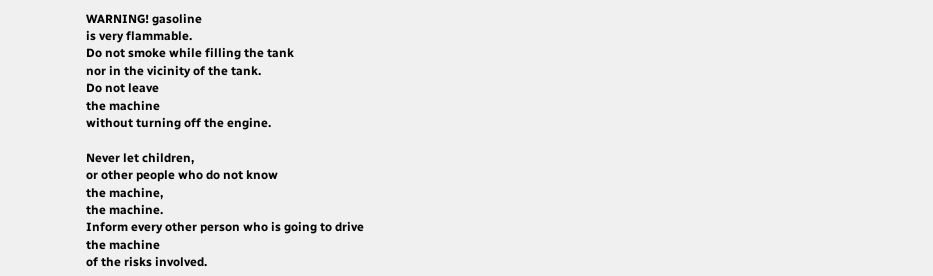WARNING! gasoline
is very flammable.
Do not smoke while filling the tank
nor in the vicinity of the tank.
Do not leave
the machine
without turning off the engine.

Never let children,
or other people who do not know
the machine,
the machine.
Inform every other person who is going to drive
the machine
of the risks involved.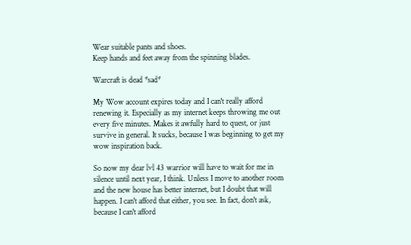Wear suitable pants and shoes.
Keep hands and feet away from the spinning blades.

Warcraft is dead *sad*

My Wow account expires today and I can't really afford renewing it. Especially as my internet keeps throwing me out every five minutes. Makes it awfully hard to quest, or just survive in general. It sucks, because I was beginning to get my wow inspiration back.

So now my dear lvl 43 warrior will have to wait for me in silence until next year, I think. Unless I move to another room and the new house has better internet, but I doubt that will happen. I can't afford that either, you see. In fact, don't ask, because I can't afford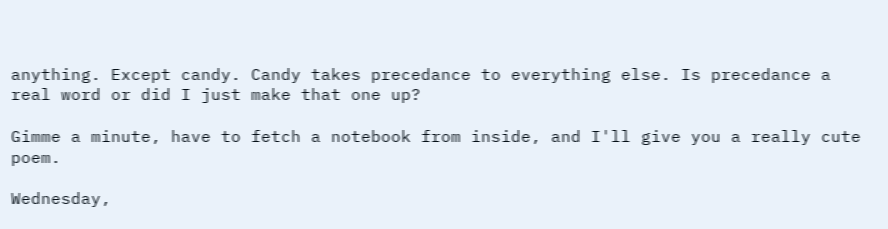anything. Except candy. Candy takes precedance to everything else. Is precedance a real word or did I just make that one up?

Gimme a minute, have to fetch a notebook from inside, and I'll give you a really cute poem.

Wednesday,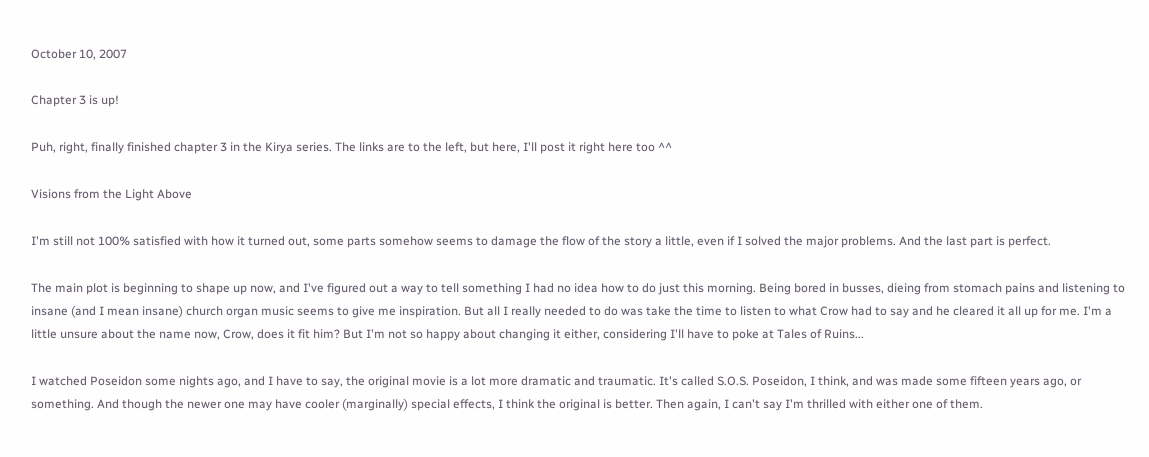October 10, 2007

Chapter 3 is up!

Puh, right, finally finished chapter 3 in the Kirya series. The links are to the left, but here, I'll post it right here too ^^

Visions from the Light Above

I'm still not 100% satisfied with how it turned out, some parts somehow seems to damage the flow of the story a little, even if I solved the major problems. And the last part is perfect.

The main plot is beginning to shape up now, and I've figured out a way to tell something I had no idea how to do just this morning. Being bored in busses, dieing from stomach pains and listening to insane (and I mean insane) church organ music seems to give me inspiration. But all I really needed to do was take the time to listen to what Crow had to say and he cleared it all up for me. I'm a little unsure about the name now, Crow, does it fit him? But I'm not so happy about changing it either, considering I'll have to poke at Tales of Ruins...

I watched Poseidon some nights ago, and I have to say, the original movie is a lot more dramatic and traumatic. It's called S.O.S. Poseidon, I think, and was made some fifteen years ago, or something. And though the newer one may have cooler (marginally) special effects, I think the original is better. Then again, I can't say I'm thrilled with either one of them.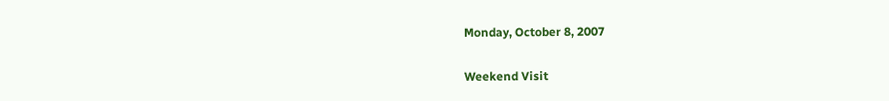Monday, October 8, 2007

Weekend Visit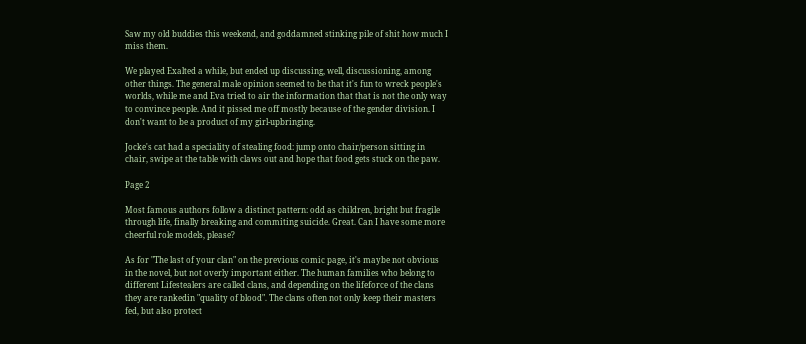Saw my old buddies this weekend, and goddamned stinking pile of shit how much I miss them.

We played Exalted a while, but ended up discussing, well, discussioning, among other things. The general male opinion seemed to be that it's fun to wreck people's worlds, while me and Eva tried to air the information that that is not the only way to convince people. And it pissed me off mostly because of the gender division. I don't want to be a product of my girl-upbringing.

Jocke's cat had a speciality of stealing food: jump onto chair/person sitting in chair, swipe at the table with claws out and hope that food gets stuck on the paw.

Page 2

Most famous authors follow a distinct pattern: odd as children, bright but fragile through life, finally breaking and commiting suicide. Great. Can I have some more cheerful role models, please?

As for "The last of your clan" on the previous comic page, it's maybe not obvious in the novel, but not overly important either. The human families who belong to different Lifestealers are called clans, and depending on the lifeforce of the clans they are rankedin "quality of blood". The clans often not only keep their masters fed, but also protect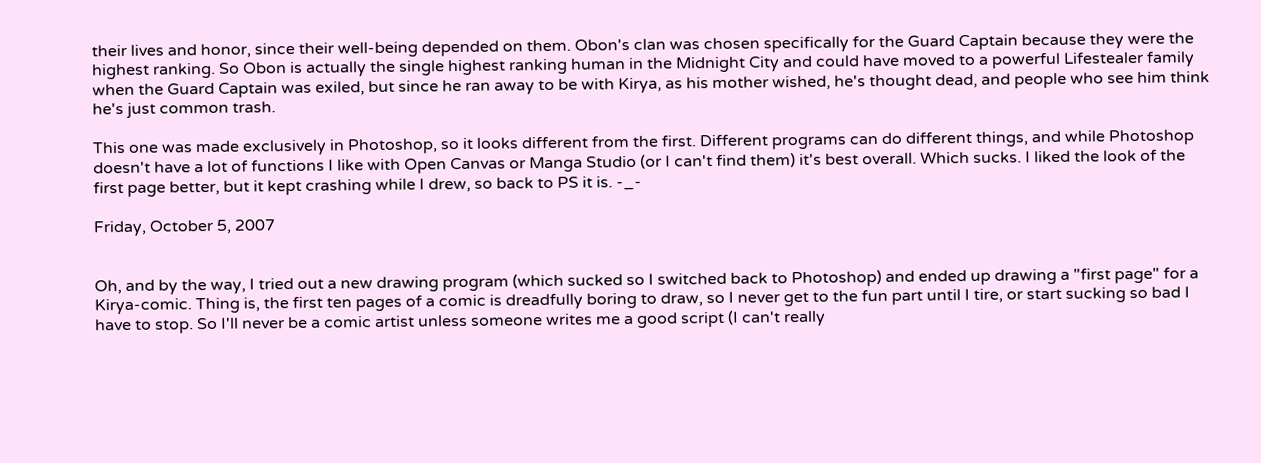their lives and honor, since their well-being depended on them. Obon's clan was chosen specifically for the Guard Captain because they were the highest ranking. So Obon is actually the single highest ranking human in the Midnight City and could have moved to a powerful Lifestealer family when the Guard Captain was exiled, but since he ran away to be with Kirya, as his mother wished, he's thought dead, and people who see him think he's just common trash.

This one was made exclusively in Photoshop, so it looks different from the first. Different programs can do different things, and while Photoshop doesn't have a lot of functions I like with Open Canvas or Manga Studio (or I can't find them) it's best overall. Which sucks. I liked the look of the first page better, but it kept crashing while I drew, so back to PS it is. -_-

Friday, October 5, 2007


Oh, and by the way, I tried out a new drawing program (which sucked so I switched back to Photoshop) and ended up drawing a "first page" for a Kirya-comic. Thing is, the first ten pages of a comic is dreadfully boring to draw, so I never get to the fun part until I tire, or start sucking so bad I have to stop. So I'll never be a comic artist unless someone writes me a good script (I can't really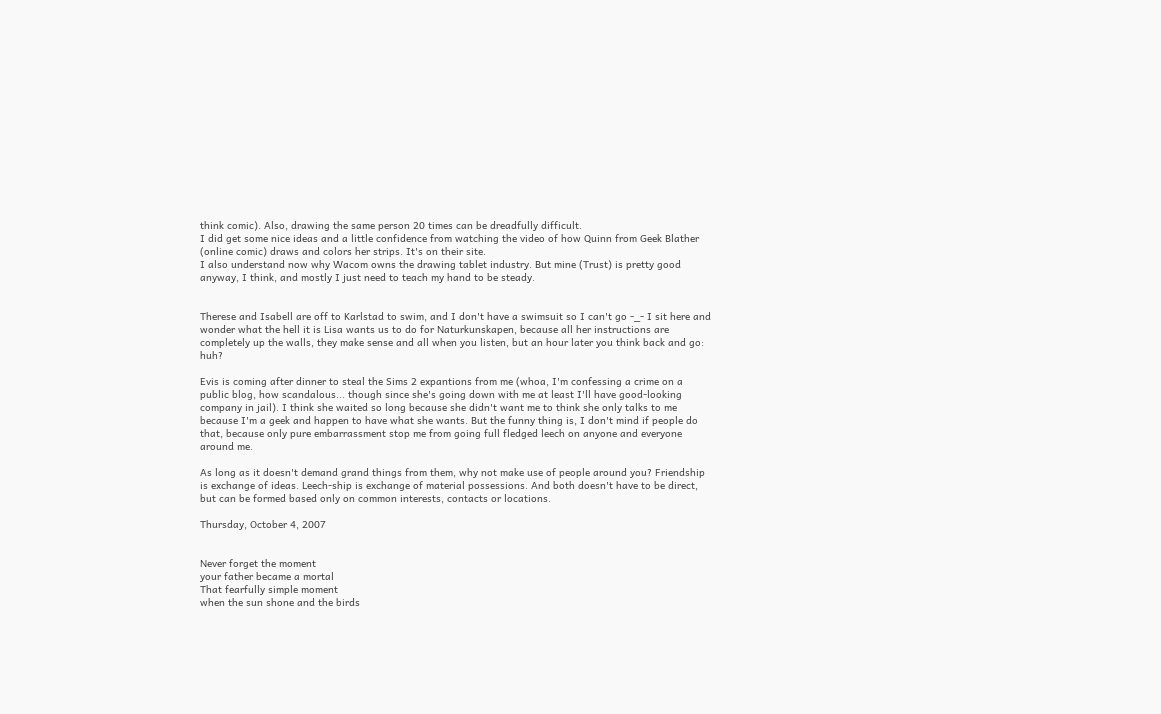think comic). Also, drawing the same person 20 times can be dreadfully difficult.
I did get some nice ideas and a little confidence from watching the video of how Quinn from Geek Blather (online comic) draws and colors her strips. It's on their site.
I also understand now why Wacom owns the drawing tablet industry. But mine (Trust) is pretty good anyway, I think, and mostly I just need to teach my hand to be steady.


Therese and Isabell are off to Karlstad to swim, and I don't have a swimsuit so I can't go -_- I sit here and wonder what the hell it is Lisa wants us to do for Naturkunskapen, because all her instructions are completely up the walls, they make sense and all when you listen, but an hour later you think back and go: huh?

Evis is coming after dinner to steal the Sims 2 expantions from me (whoa, I'm confessing a crime on a public blog, how scandalous... though since she's going down with me at least I'll have good-looking company in jail). I think she waited so long because she didn't want me to think she only talks to me because I'm a geek and happen to have what she wants. But the funny thing is, I don't mind if people do that, because only pure embarrassment stop me from going full fledged leech on anyone and everyone around me.

As long as it doesn't demand grand things from them, why not make use of people around you? Friendship is exchange of ideas. Leech-ship is exchange of material possessions. And both doesn't have to be direct, but can be formed based only on common interests, contacts or locations.

Thursday, October 4, 2007


Never forget the moment
your father became a mortal
That fearfully simple moment
when the sun shone and the birds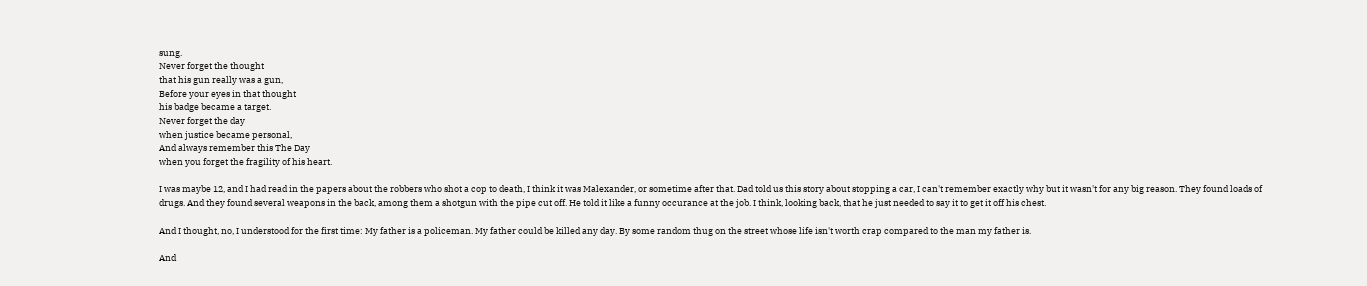sung.
Never forget the thought
that his gun really was a gun,
Before your eyes in that thought
his badge became a target.
Never forget the day
when justice became personal,
And always remember this The Day
when you forget the fragility of his heart.

I was maybe 12, and I had read in the papers about the robbers who shot a cop to death, I think it was Malexander, or sometime after that. Dad told us this story about stopping a car, I can't remember exactly why but it wasn't for any big reason. They found loads of drugs. And they found several weapons in the back, among them a shotgun with the pipe cut off. He told it like a funny occurance at the job. I think, looking back, that he just needed to say it to get it off his chest.

And I thought, no, I understood for the first time: My father is a policeman. My father could be killed any day. By some random thug on the street whose life isn't worth crap compared to the man my father is.

And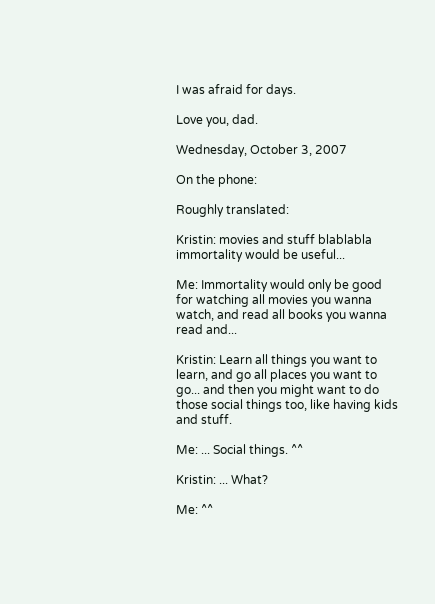I was afraid for days.

Love you, dad.

Wednesday, October 3, 2007

On the phone:

Roughly translated:

Kristin: movies and stuff blablabla immortality would be useful...

Me: Immortality would only be good for watching all movies you wanna watch, and read all books you wanna read and...

Kristin: Learn all things you want to learn, and go all places you want to go... and then you might want to do those social things too, like having kids and stuff.

Me: ... Social things. ^^

Kristin: ... What?

Me: ^^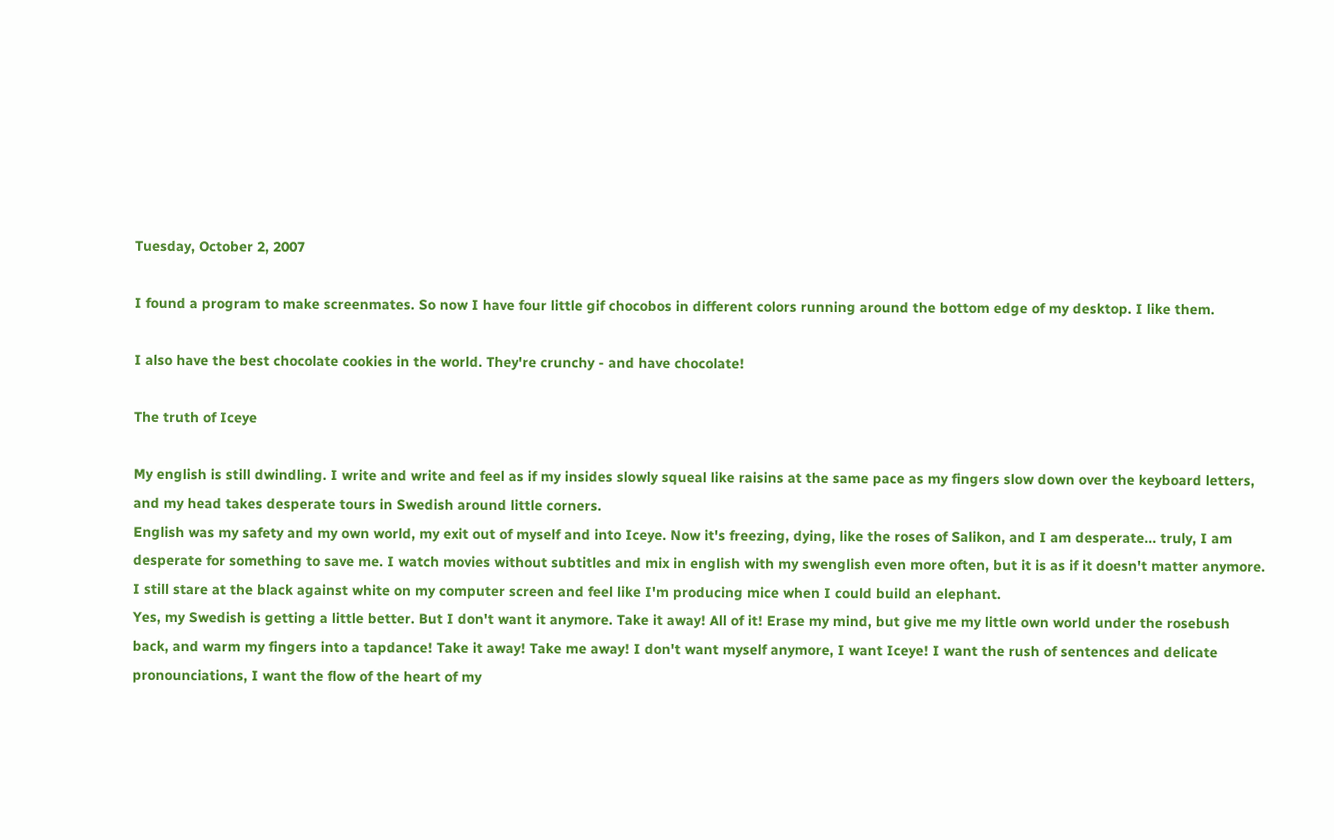Tuesday, October 2, 2007

I found a program to make screenmates. So now I have four little gif chocobos in different colors running around the bottom edge of my desktop. I like them.

I also have the best chocolate cookies in the world. They're crunchy - and have chocolate!

The truth of Iceye

My english is still dwindling. I write and write and feel as if my insides slowly squeal like raisins at the same pace as my fingers slow down over the keyboard letters, and my head takes desperate tours in Swedish around little corners.
English was my safety and my own world, my exit out of myself and into Iceye. Now it's freezing, dying, like the roses of Salikon, and I am desperate... truly, I am desperate for something to save me. I watch movies without subtitles and mix in english with my swenglish even more often, but it is as if it doesn't matter anymore. I still stare at the black against white on my computer screen and feel like I'm producing mice when I could build an elephant.
Yes, my Swedish is getting a little better. But I don't want it anymore. Take it away! All of it! Erase my mind, but give me my little own world under the rosebush back, and warm my fingers into a tapdance! Take it away! Take me away! I don't want myself anymore, I want Iceye! I want the rush of sentences and delicate pronounciations, I want the flow of the heart of my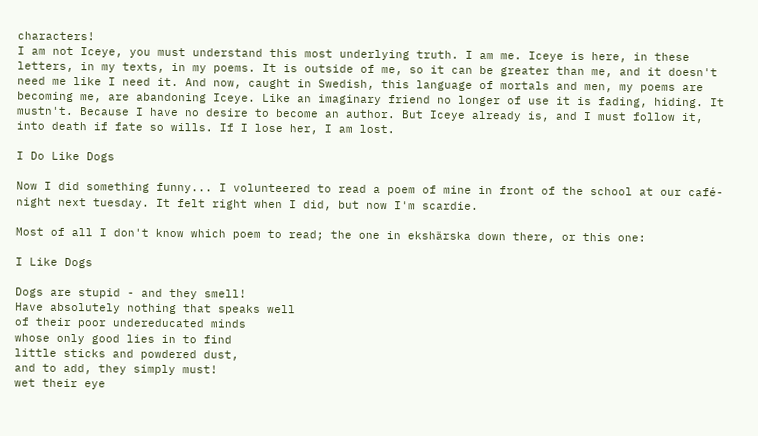characters!
I am not Iceye, you must understand this most underlying truth. I am me. Iceye is here, in these letters, in my texts, in my poems. It is outside of me, so it can be greater than me, and it doesn't need me like I need it. And now, caught in Swedish, this language of mortals and men, my poems are becoming me, are abandoning Iceye. Like an imaginary friend no longer of use it is fading, hiding. It mustn't. Because I have no desire to become an author. But Iceye already is, and I must follow it, into death if fate so wills. If I lose her, I am lost.

I Do Like Dogs

Now I did something funny... I volunteered to read a poem of mine in front of the school at our café-night next tuesday. It felt right when I did, but now I'm scardie.

Most of all I don't know which poem to read; the one in ekshärska down there, or this one:

I Like Dogs

Dogs are stupid - and they smell!
Have absolutely nothing that speaks well
of their poor undereducated minds
whose only good lies in to find
little sticks and powdered dust,
and to add, they simply must!
wet their eye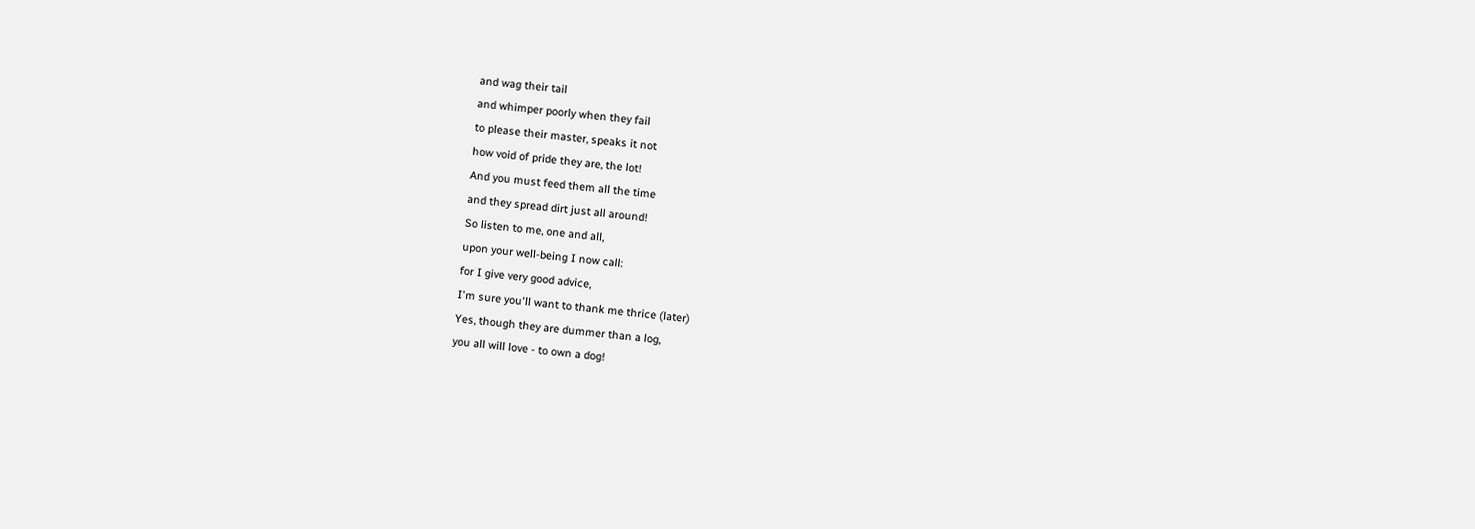and wag their tail
and whimper poorly when they fail
to please their master, speaks it not
how void of pride they are, the lot!
And you must feed them all the time
and they spread dirt just all around!
So listen to me, one and all,
upon your well-being I now call:
for I give very good advice,
I'm sure you'll want to thank me thrice (later)
Yes, though they are dummer than a log,
you all will love - to own a dog!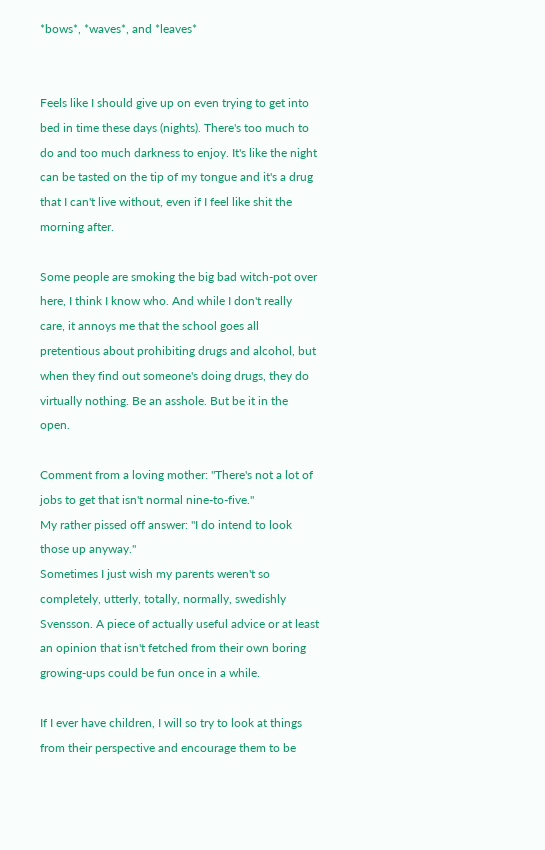*bows*, *waves*, and *leaves*


Feels like I should give up on even trying to get into bed in time these days (nights). There's too much to do and too much darkness to enjoy. It's like the night can be tasted on the tip of my tongue and it's a drug that I can't live without, even if I feel like shit the morning after.

Some people are smoking the big bad witch-pot over here, I think I know who. And while I don't really care, it annoys me that the school goes all pretentious about prohibiting drugs and alcohol, but when they find out someone's doing drugs, they do virtually nothing. Be an asshole. But be it in the open.

Comment from a loving mother: "There's not a lot of jobs to get that isn't normal nine-to-five."
My rather pissed off answer: "I do intend to look those up anyway."
Sometimes I just wish my parents weren't so completely, utterly, totally, normally, swedishly Svensson. A piece of actually useful advice or at least an opinion that isn't fetched from their own boring growing-ups could be fun once in a while.

If I ever have children, I will so try to look at things from their perspective and encourage them to be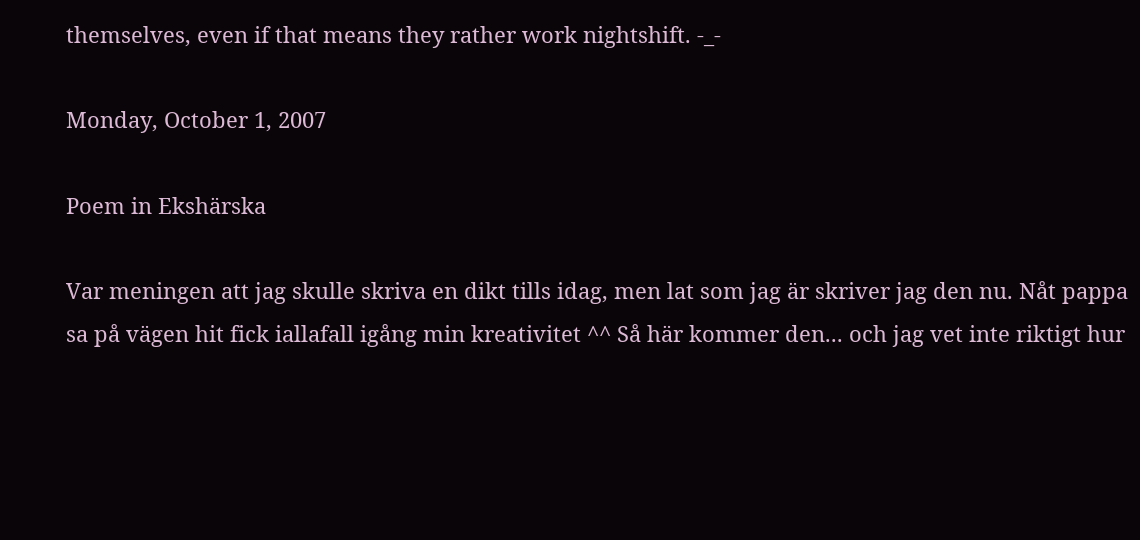themselves, even if that means they rather work nightshift. -_-

Monday, October 1, 2007

Poem in Ekshärska

Var meningen att jag skulle skriva en dikt tills idag, men lat som jag är skriver jag den nu. Nåt pappa sa på vägen hit fick iallafall igång min kreativitet ^^ Så här kommer den... och jag vet inte riktigt hur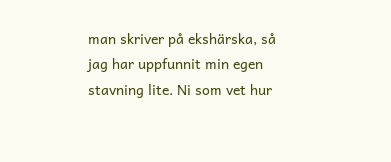man skriver på ekshärska, så jag har uppfunnit min egen stavning lite. Ni som vet hur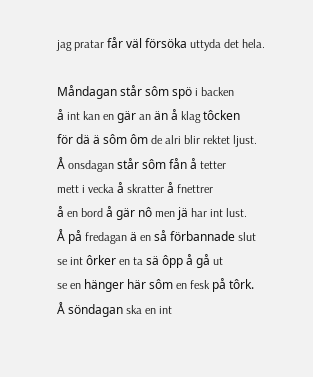jag pratar får väl försöka uttyda det hela.

Måndagan står sôm spö i backen
å int kan en gär an än å klag tôcken
för dä ä sôm ôm de alri blir rektet ljust.
Å onsdagan står sôm fån å tetter
mett i vecka å skratter å fnettrer
å en bord å gär nô men jä har int lust.
Å på fredagan ä en så förbannade slut
se int ôrker en ta sä ôpp å gå ut
se en hänger här sôm en fesk på tôrk.
Å söndagan ska en int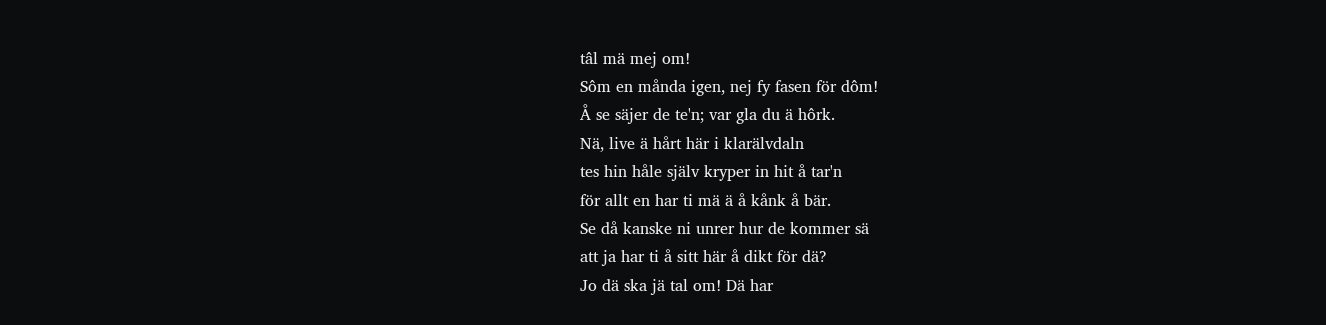tâl mä mej om!
Sôm en månda igen, nej fy fasen för dôm!
Å se säjer de te'n; var gla du ä hôrk.
Nä, live ä hårt här i klarälvdaln
tes hin håle själv kryper in hit å tar'n
för allt en har ti mä ä å kånk å bär.
Se då kanske ni unrer hur de kommer sä
att ja har ti å sitt här å dikt för dä?
Jo dä ska jä tal om! Dä har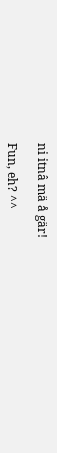ni itnâ mä å gär!

Fun, eh? ^^